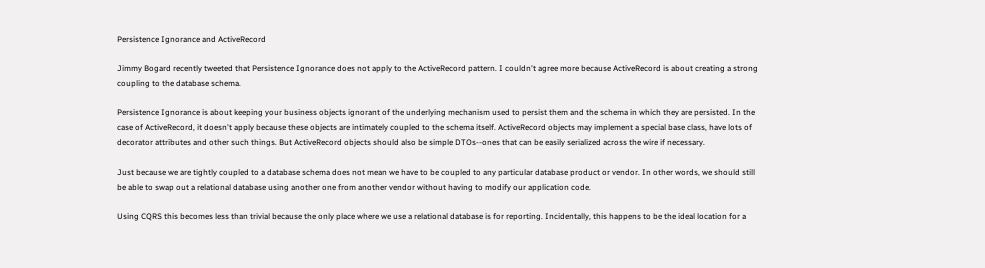Persistence Ignorance and ActiveRecord

Jimmy Bogard recently tweeted that Persistence Ignorance does not apply to the ActiveRecord pattern. I couldn't agree more because ActiveRecord is about creating a strong coupling to the database schema.

Persistence Ignorance is about keeping your business objects ignorant of the underlying mechanism used to persist them and the schema in which they are persisted. In the case of ActiveRecord, it doesn't apply because these objects are intimately coupled to the schema itself. ActiveRecord objects may implement a special base class, have lots of decorator attributes and other such things. But ActiveRecord objects should also be simple DTOs--ones that can be easily serialized across the wire if necessary.

Just because we are tightly coupled to a database schema does not mean we have to be coupled to any particular database product or vendor. In other words, we should still be able to swap out a relational database using another one from another vendor without having to modify our application code.

Using CQRS this becomes less than trivial because the only place where we use a relational database is for reporting. Incidentally, this happens to be the ideal location for a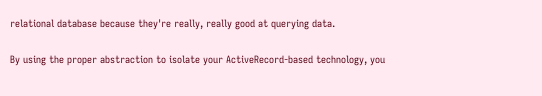relational database because they're really, really good at querying data.

By using the proper abstraction to isolate your ActiveRecord-based technology, you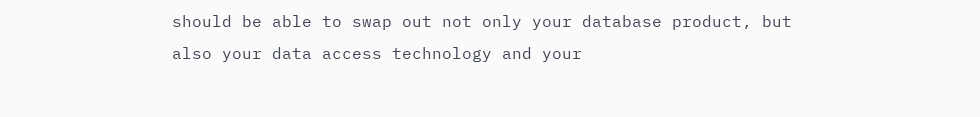should be able to swap out not only your database product, but also your data access technology and your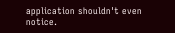application shouldn't even notice.